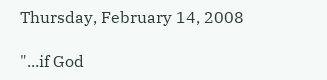Thursday, February 14, 2008

"...if God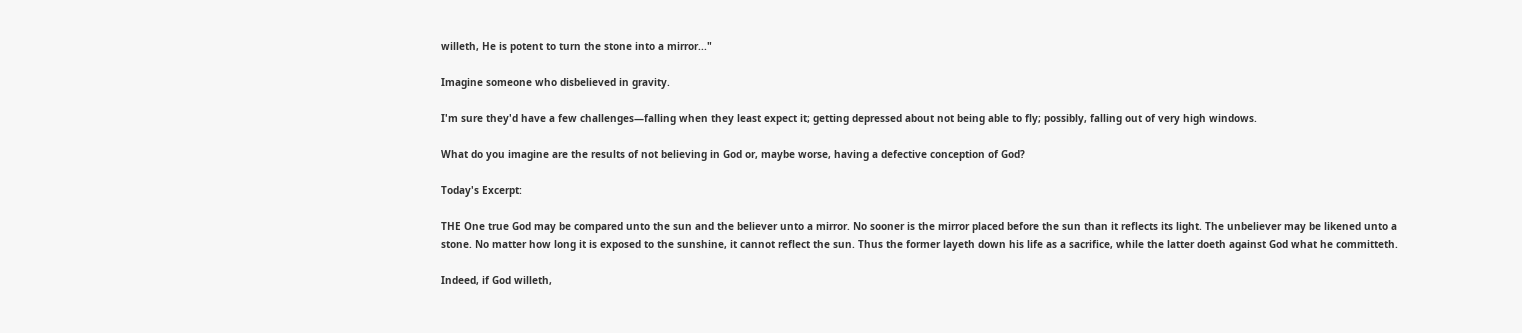willeth, He is potent to turn the stone into a mirror..."

Imagine someone who disbelieved in gravity.

I'm sure they'd have a few challenges—falling when they least expect it; getting depressed about not being able to fly; possibly, falling out of very high windows.

What do you imagine are the results of not believing in God or, maybe worse, having a defective conception of God?

Today's Excerpt:

THE One true God may be compared unto the sun and the believer unto a mirror. No sooner is the mirror placed before the sun than it reflects its light. The unbeliever may be likened unto a stone. No matter how long it is exposed to the sunshine, it cannot reflect the sun. Thus the former layeth down his life as a sacrifice, while the latter doeth against God what he committeth.

Indeed, if God willeth,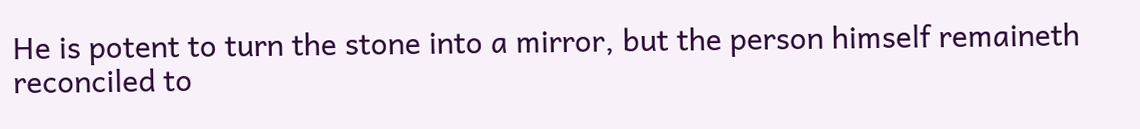He is potent to turn the stone into a mirror, but the person himself remaineth reconciled to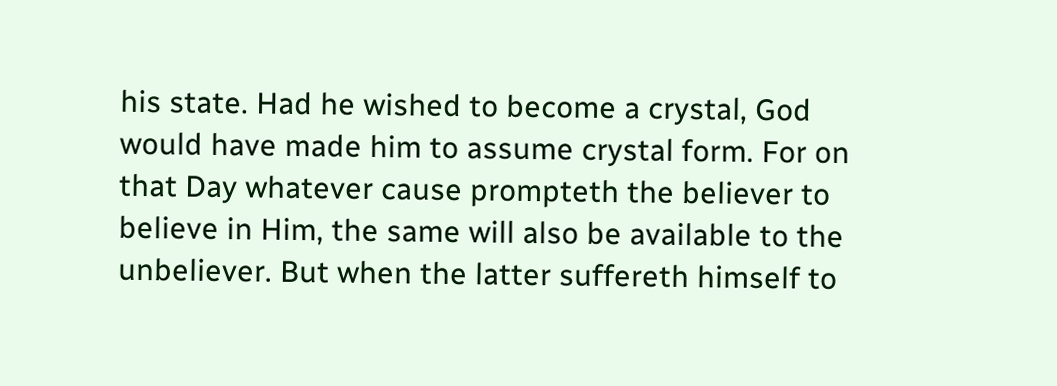his state. Had he wished to become a crystal, God would have made him to assume crystal form. For on that Day whatever cause prompteth the believer to believe in Him, the same will also be available to the unbeliever. But when the latter suffereth himself to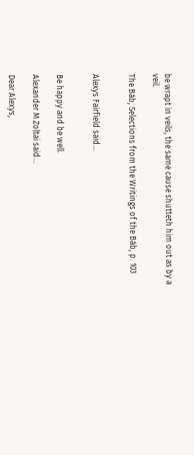be wrapt in veils, the same cause shutteth him out as by a veil.

The Báb, Selections from the Writings of the Báb, p. 103


Alexys Fairfield said...


Be happy and be well.

Alexander M Zoltai said...

Dear Alexys,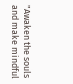"Awaken the souls and make mindful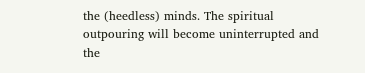the (heedless) minds. The spiritual outpouring will become uninterrupted and the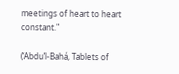meetings of heart to heart constant."

(‘Abdu’l-Bahá, Tablets of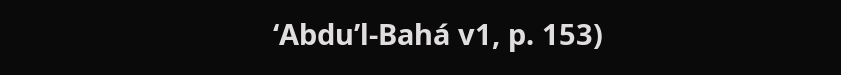‘Abdu’l-Bahá v1, p. 153)